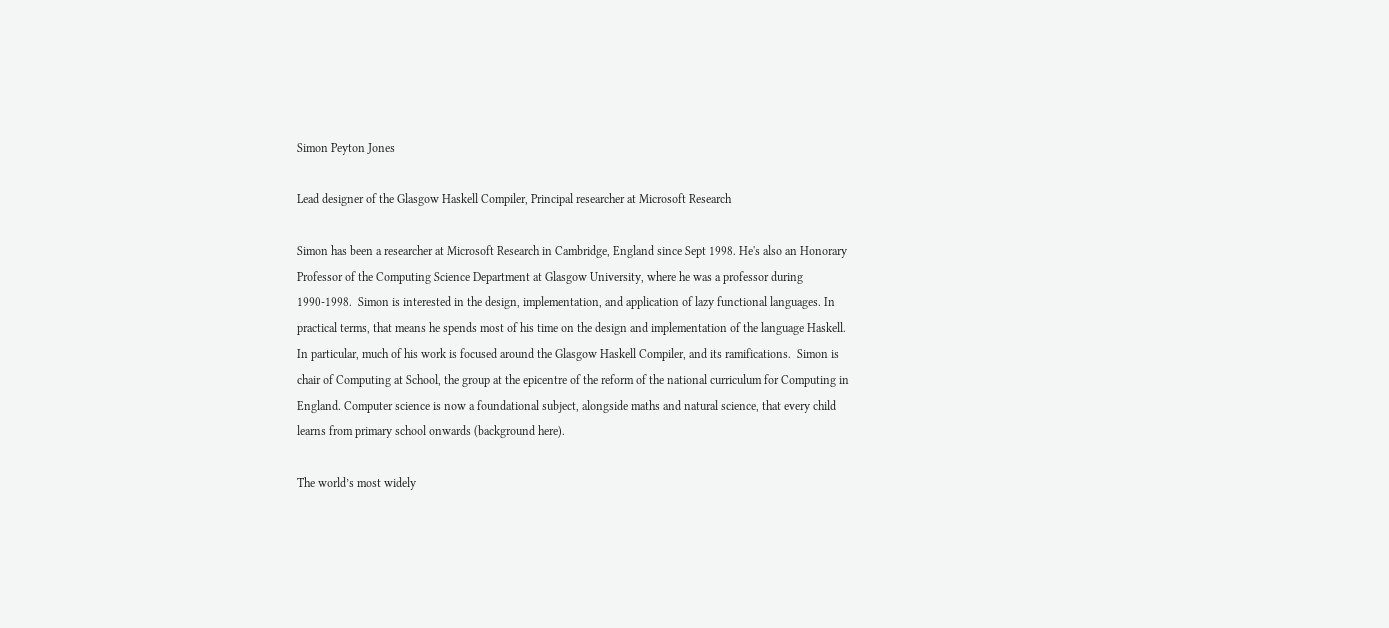Simon Peyton Jones

Lead designer of the Glasgow Haskell Compiler, Principal researcher at Microsoft Research

Simon has been a researcher at Microsoft Research in Cambridge, England since Sept 1998. He's also an Honorary Professor of the Computing Science Department at Glasgow University, where he was a professor during 1990-1998.  Simon is interested in the design, implementation, and application of lazy functional languages. In practical terms, that means he spends most of his time on the design and implementation of the language Haskell. In particular, much of his work is focused around the Glasgow Haskell Compiler, and its ramifications.  Simon is chair of Computing at School, the group at the epicentre of the reform of the national curriculum for Computing in England. Computer science is now a foundational subject, alongside maths and natural science, that every child learns from primary school onwards (background here).

The world’s most widely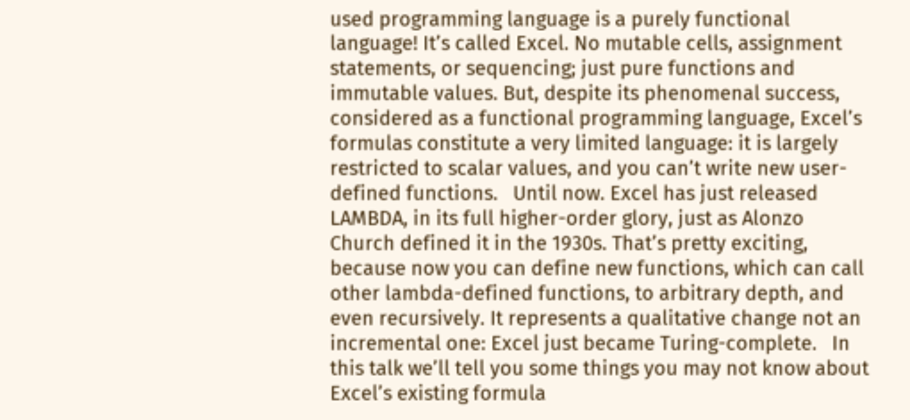used programming language is a purely functional language! It’s called Excel. No mutable cells, assignment statements, or sequencing; just pure functions and immutable values. But, despite its phenomenal success, considered as a functional programming language, Excel’s formulas constitute a very limited language: it is largely restricted to scalar values, and you can’t write new user-defined functions.   Until now. Excel has just released LAMBDA, in its full higher-order glory, just as Alonzo Church defined it in the 1930s. That’s pretty exciting, because now you can define new functions, which can call other lambda-defined functions, to arbitrary depth, and even recursively. It represents a qualitative change not an incremental one: Excel just became Turing-complete.   In this talk we’ll tell you some things you may not know about Excel’s existing formula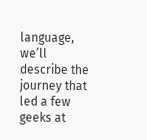language, we’ll describe the journey that led a few geeks at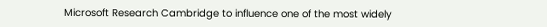Microsoft Research Cambridge to influence one of the most widely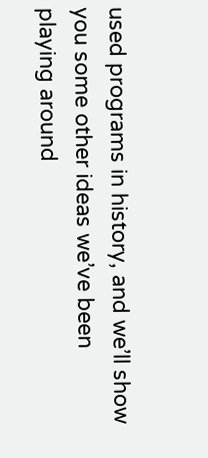used programs in history, and we’ll show you some other ideas we’ve been playing around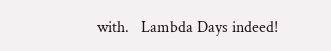with.   Lambda Days indeed!